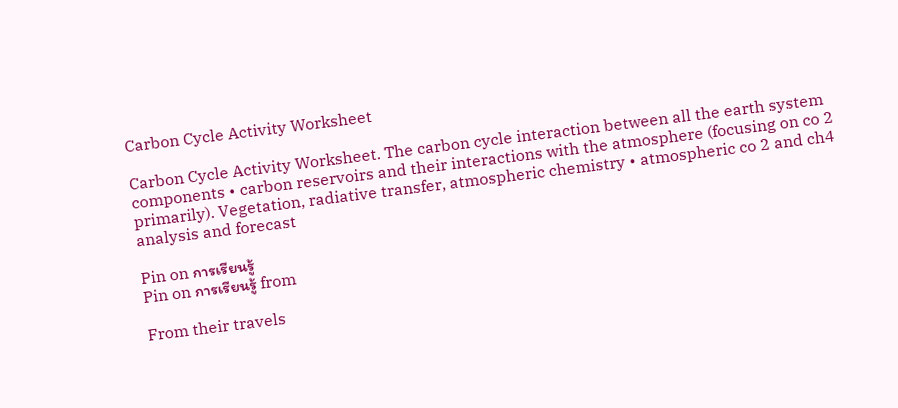Carbon Cycle Activity Worksheet

Carbon Cycle Activity Worksheet. The carbon cycle interaction between all the earth system components • carbon reservoirs and their interactions with the atmosphere (focusing on co 2 primarily). Vegetation, radiative transfer, atmospheric chemistry • atmospheric co 2 and ch4 analysis and forecast

Pin on การเรียนรู้
Pin on การเรียนรู้ from

From their travels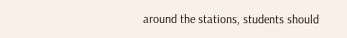around the stations, students should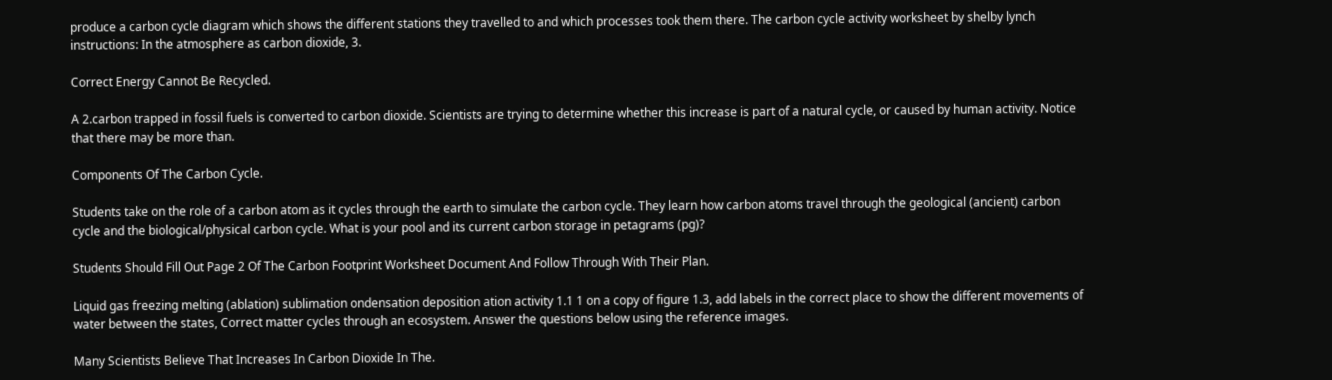produce a carbon cycle diagram which shows the different stations they travelled to and which processes took them there. The carbon cycle activity worksheet by shelby lynch instructions: In the atmosphere as carbon dioxide, 3.

Correct Energy Cannot Be Recycled.

A 2.carbon trapped in fossil fuels is converted to carbon dioxide. Scientists are trying to determine whether this increase is part of a natural cycle, or caused by human activity. Notice that there may be more than.

Components Of The Carbon Cycle.

Students take on the role of a carbon atom as it cycles through the earth to simulate the carbon cycle. They learn how carbon atoms travel through the geological (ancient) carbon cycle and the biological/physical carbon cycle. What is your pool and its current carbon storage in petagrams (pg)?

Students Should Fill Out Page 2 Of The Carbon Footprint Worksheet Document And Follow Through With Their Plan.

Liquid gas freezing melting (ablation) sublimation ondensation deposition ation activity 1.1 1 on a copy of figure 1.3, add labels in the correct place to show the different movements of water between the states, Correct matter cycles through an ecosystem. Answer the questions below using the reference images.

Many Scientists Believe That Increases In Carbon Dioxide In The.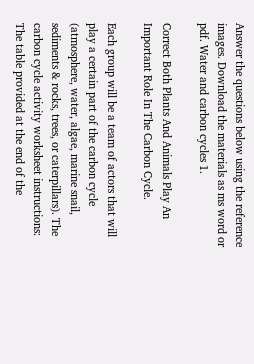Answer the questions below using the reference images. Download the materials as ms word or pdf. Water and carbon cycles 1.

Correct Both Plants And Animals Play An Important Role In The Carbon Cycle.

Each group will be a team of actors that will play a certain part of the carbon cycle (atmosphere, water, algae, marine snail, sediments & rocks, trees, or caterpillars). The carbon cycle activity worksheet instructions: The table provided at the end of the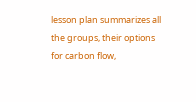lesson plan summarizes all the groups, their options for carbon flow,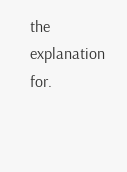the explanation for.